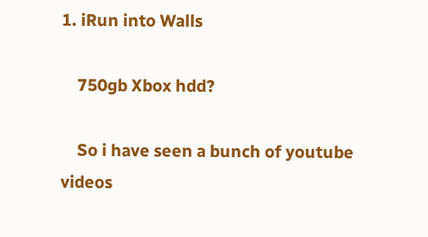1. iRun into Walls

    750gb Xbox hdd?

    So i have seen a bunch of youtube videos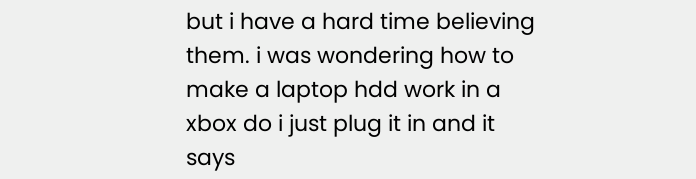but i have a hard time believing them. i was wondering how to make a laptop hdd work in a xbox do i just plug it in and it says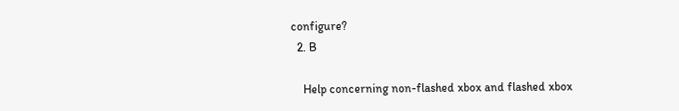configure?
  2. B

    Help concerning non-flashed xbox and flashed xbox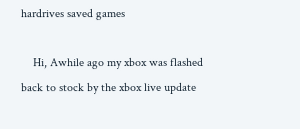hardrives saved games

    Hi, Awhile ago my xbox was flashed back to stock by the xbox live update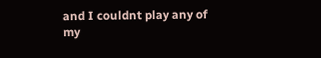and I couldnt play any of my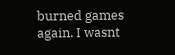burned games again. I wasnt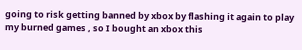going to risk getting banned by xbox by flashing it again to play my burned games , so I bought an xbox this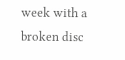week with a broken disc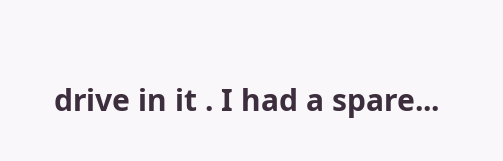drive in it . I had a spare...